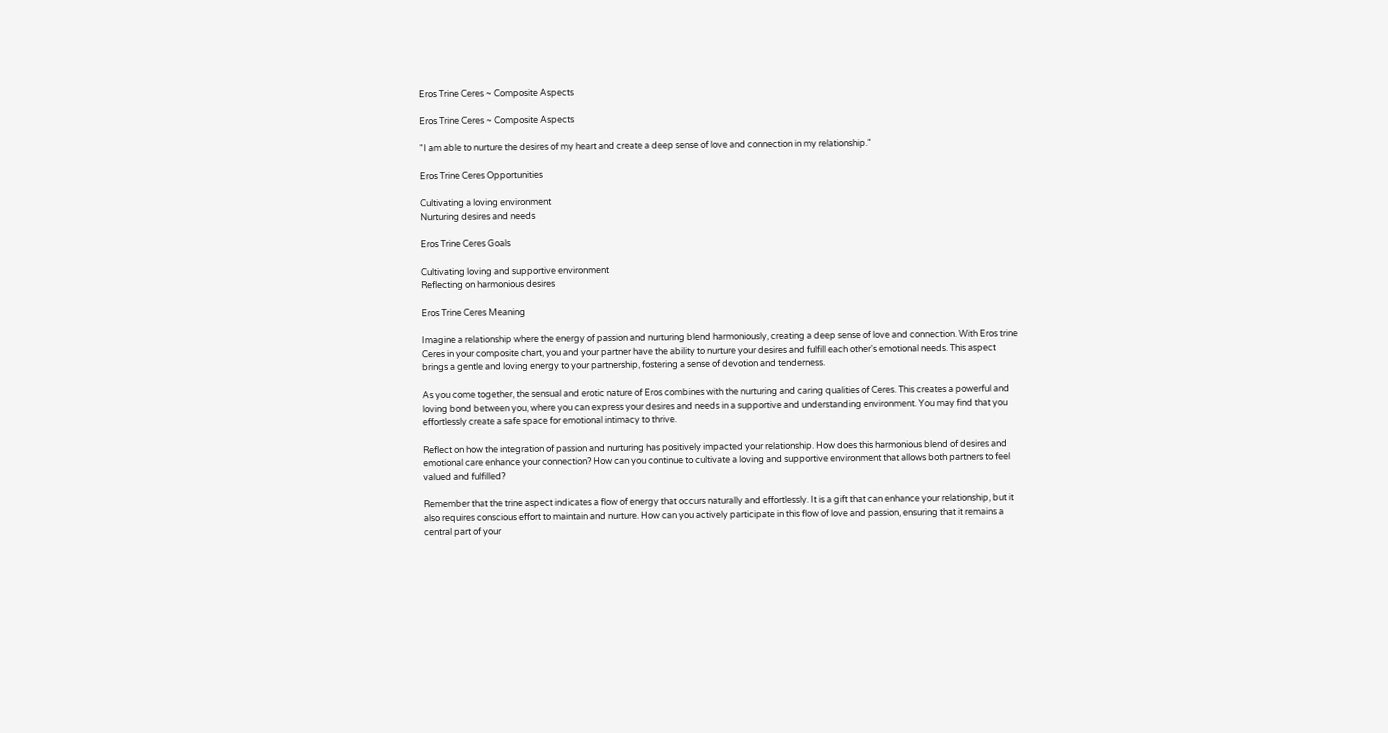Eros Trine Ceres ~ Composite Aspects

Eros Trine Ceres ~ Composite Aspects

"I am able to nurture the desires of my heart and create a deep sense of love and connection in my relationship."

Eros Trine Ceres Opportunities

Cultivating a loving environment
Nurturing desires and needs

Eros Trine Ceres Goals

Cultivating loving and supportive environment
Reflecting on harmonious desires

Eros Trine Ceres Meaning

Imagine a relationship where the energy of passion and nurturing blend harmoniously, creating a deep sense of love and connection. With Eros trine Ceres in your composite chart, you and your partner have the ability to nurture your desires and fulfill each other's emotional needs. This aspect brings a gentle and loving energy to your partnership, fostering a sense of devotion and tenderness.

As you come together, the sensual and erotic nature of Eros combines with the nurturing and caring qualities of Ceres. This creates a powerful and loving bond between you, where you can express your desires and needs in a supportive and understanding environment. You may find that you effortlessly create a safe space for emotional intimacy to thrive.

Reflect on how the integration of passion and nurturing has positively impacted your relationship. How does this harmonious blend of desires and emotional care enhance your connection? How can you continue to cultivate a loving and supportive environment that allows both partners to feel valued and fulfilled?

Remember that the trine aspect indicates a flow of energy that occurs naturally and effortlessly. It is a gift that can enhance your relationship, but it also requires conscious effort to maintain and nurture. How can you actively participate in this flow of love and passion, ensuring that it remains a central part of your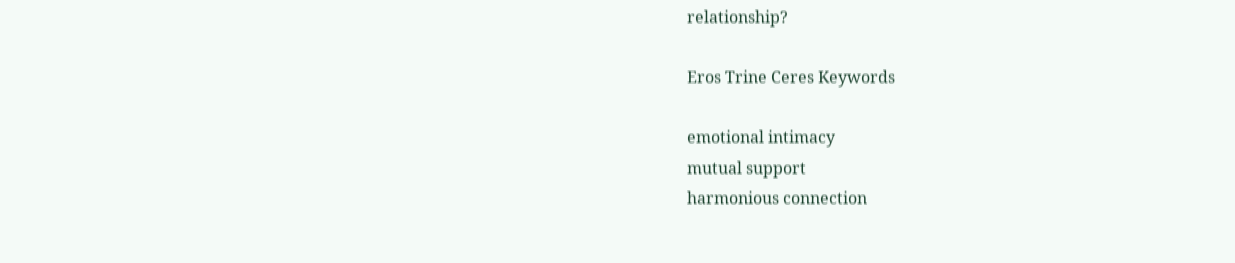relationship?

Eros Trine Ceres Keywords

emotional intimacy
mutual support
harmonious connection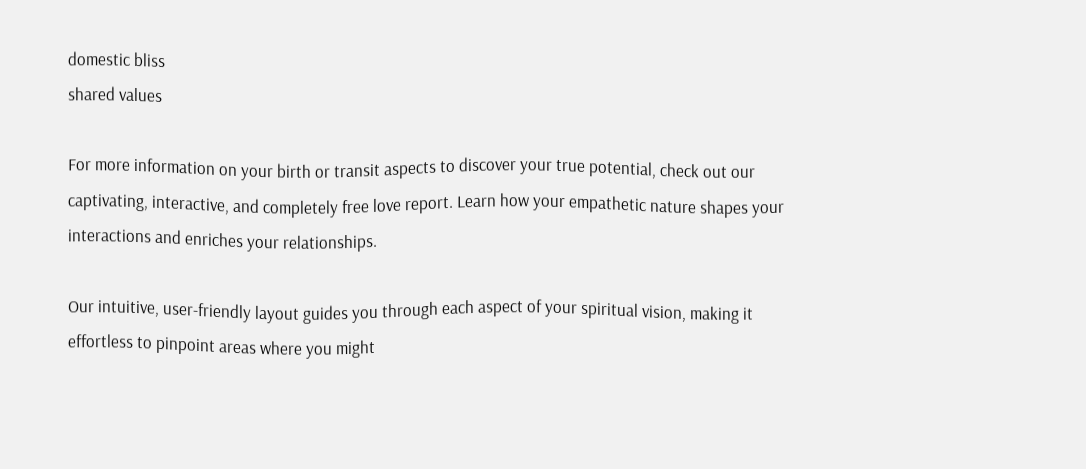domestic bliss
shared values

For more information on your birth or transit aspects to discover your true potential, check out our captivating, interactive, and completely free love report. Learn how your empathetic nature shapes your interactions and enriches your relationships.

Our intuitive, user-friendly layout guides you through each aspect of your spiritual vision, making it effortless to pinpoint areas where you might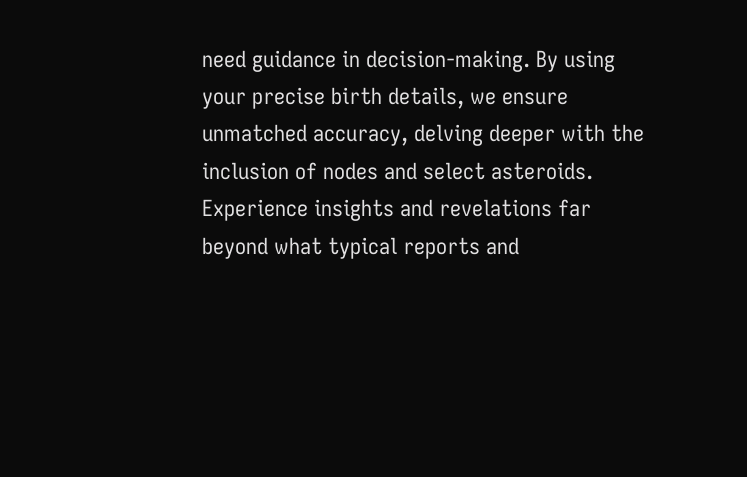need guidance in decision-making. By using your precise birth details, we ensure unmatched accuracy, delving deeper with the inclusion of nodes and select asteroids. Experience insights and revelations far beyond what typical reports and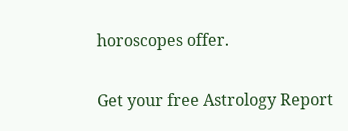horoscopes offer.

Get your free Astrology Report